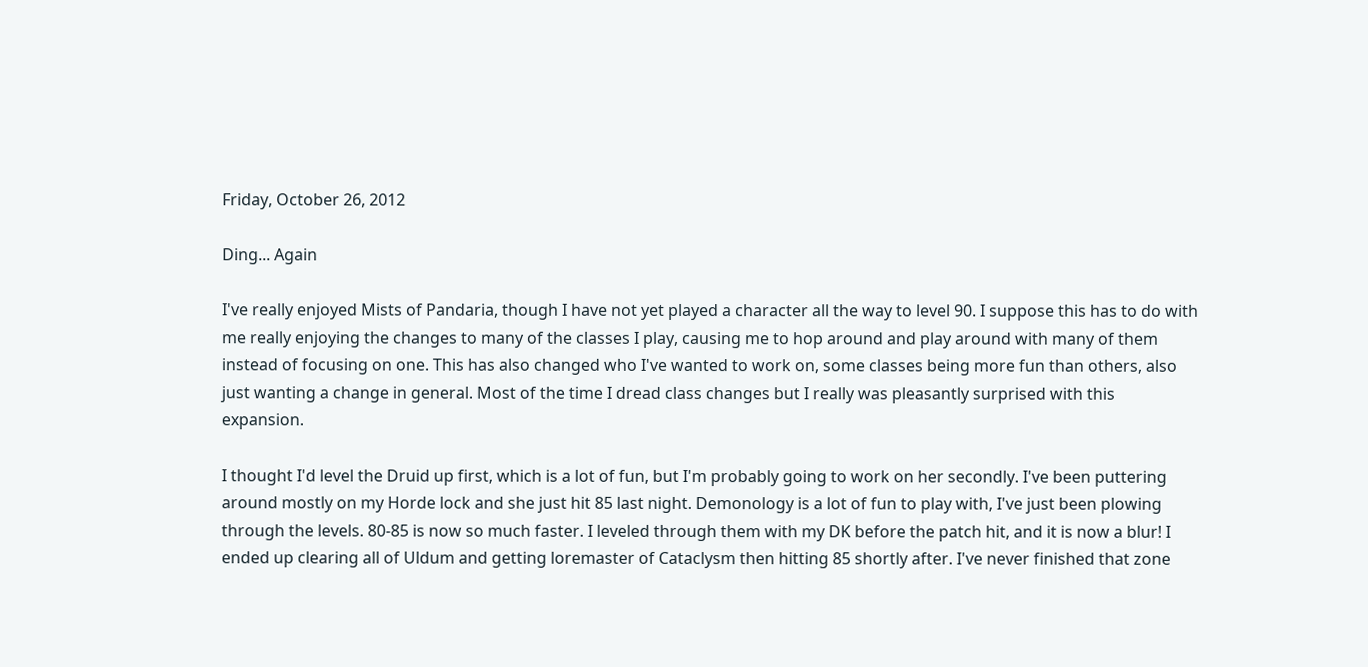Friday, October 26, 2012

Ding... Again

I've really enjoyed Mists of Pandaria, though I have not yet played a character all the way to level 90. I suppose this has to do with me really enjoying the changes to many of the classes I play, causing me to hop around and play around with many of them instead of focusing on one. This has also changed who I've wanted to work on, some classes being more fun than others, also just wanting a change in general. Most of the time I dread class changes but I really was pleasantly surprised with this expansion.

I thought I'd level the Druid up first, which is a lot of fun, but I'm probably going to work on her secondly. I've been puttering around mostly on my Horde lock and she just hit 85 last night. Demonology is a lot of fun to play with, I've just been plowing through the levels. 80-85 is now so much faster. I leveled through them with my DK before the patch hit, and it is now a blur! I ended up clearing all of Uldum and getting loremaster of Cataclysm then hitting 85 shortly after. I've never finished that zone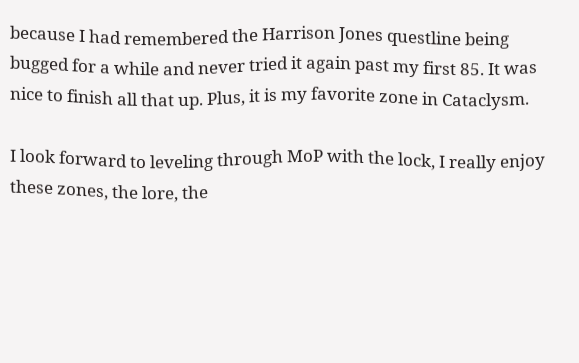because I had remembered the Harrison Jones questline being bugged for a while and never tried it again past my first 85. It was nice to finish all that up. Plus, it is my favorite zone in Cataclysm.

I look forward to leveling through MoP with the lock, I really enjoy these zones, the lore, the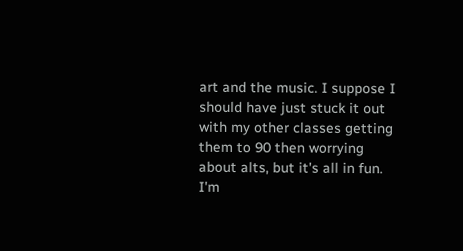art and the music. I suppose I should have just stuck it out with my other classes getting them to 90 then worrying about alts, but it's all in fun. I'm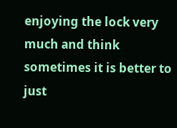enjoying the lock very much and think sometimes it is better to just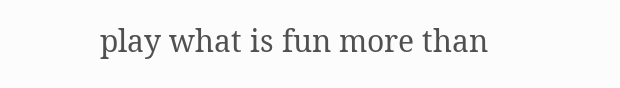play what is fun more than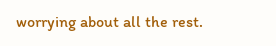worrying about all the rest.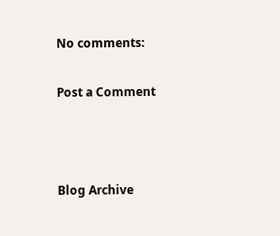No comments:

Post a Comment



Blog Archive